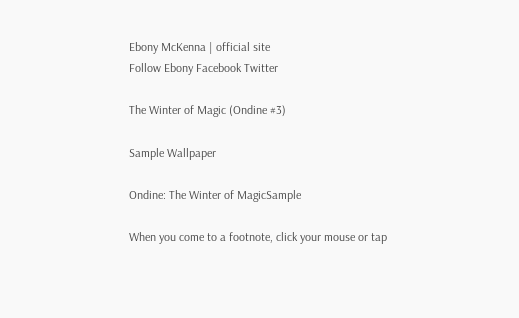Ebony McKenna | official site
Follow Ebony Facebook Twitter

The Winter of Magic (Ondine #3)

Sample Wallpaper

Ondine: The Winter of MagicSample

When you come to a footnote, click your mouse or tap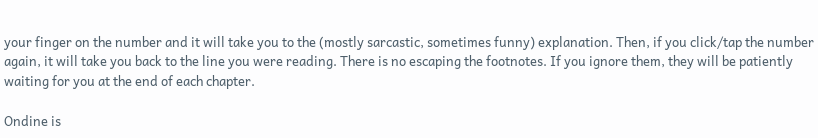your finger on the number and it will take you to the (mostly sarcastic, sometimes funny) explanation. Then, if you click/tap the number again, it will take you back to the line you were reading. There is no escaping the footnotes. If you ignore them, they will be patiently waiting for you at the end of each chapter.

Ondine is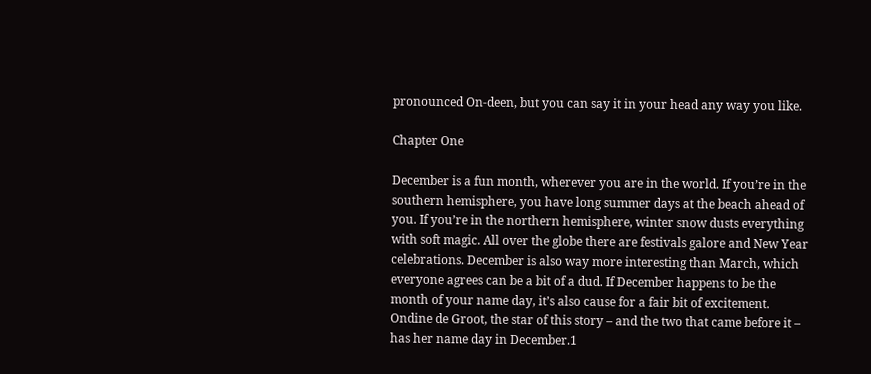pronounced On-deen, but you can say it in your head any way you like.

Chapter One

December is a fun month, wherever you are in the world. If you’re in the southern hemisphere, you have long summer days at the beach ahead of you. If you’re in the northern hemisphere, winter snow dusts everything with soft magic. All over the globe there are festivals galore and New Year celebrations. December is also way more interesting than March, which everyone agrees can be a bit of a dud. If December happens to be the month of your name day, it’s also cause for a fair bit of excitement. Ondine de Groot, the star of this story – and the two that came before it – has her name day in December.1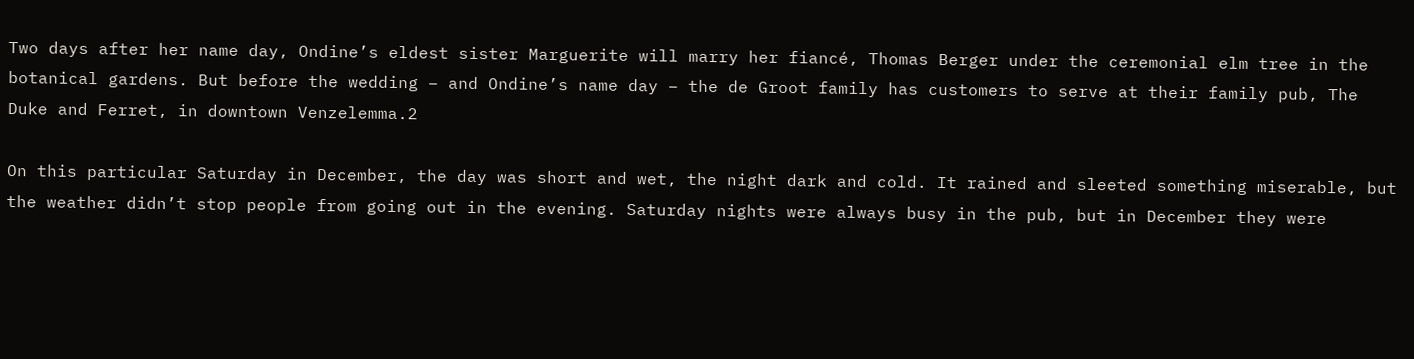Two days after her name day, Ondine’s eldest sister Marguerite will marry her fiancé, Thomas Berger under the ceremonial elm tree in the botanical gardens. But before the wedding – and Ondine’s name day – the de Groot family has customers to serve at their family pub, The Duke and Ferret, in downtown Venzelemma.2

On this particular Saturday in December, the day was short and wet, the night dark and cold. It rained and sleeted something miserable, but the weather didn’t stop people from going out in the evening. Saturday nights were always busy in the pub, but in December they were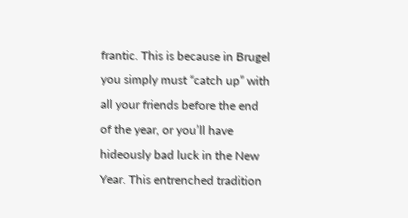frantic. This is because in Brugel you simply must “catch up” with all your friends before the end of the year, or you’ll have hideously bad luck in the New Year. This entrenched tradition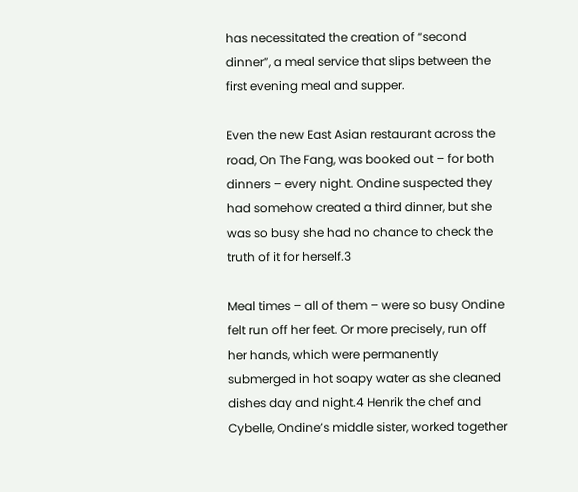has necessitated the creation of “second dinner”, a meal service that slips between the first evening meal and supper.

Even the new East Asian restaurant across the road, On The Fang, was booked out – for both dinners – every night. Ondine suspected they had somehow created a third dinner, but she was so busy she had no chance to check the truth of it for herself.3

Meal times – all of them – were so busy Ondine felt run off her feet. Or more precisely, run off her hands, which were permanently submerged in hot soapy water as she cleaned dishes day and night.4 Henrik the chef and Cybelle, Ondine’s middle sister, worked together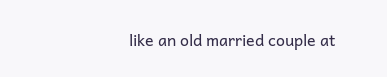like an old married couple at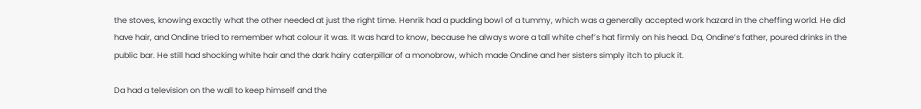the stoves, knowing exactly what the other needed at just the right time. Henrik had a pudding bowl of a tummy, which was a generally accepted work hazard in the cheffing world. He did have hair, and Ondine tried to remember what colour it was. It was hard to know, because he always wore a tall white chef’s hat firmly on his head. Da, Ondine’s father, poured drinks in the public bar. He still had shocking white hair and the dark hairy caterpillar of a monobrow, which made Ondine and her sisters simply itch to pluck it.

Da had a television on the wall to keep himself and the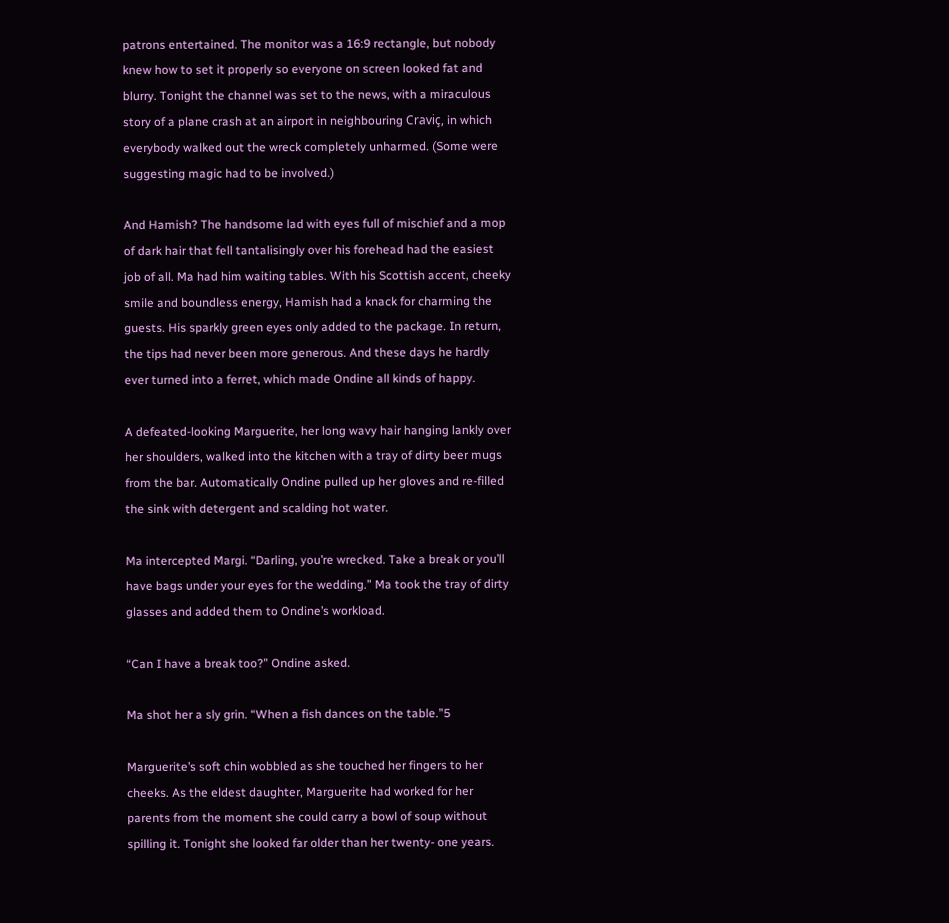patrons entertained. The monitor was a 16:9 rectangle, but nobody knew how to set it properly so everyone on screen looked fat and blurry. Tonight the channel was set to the news, with a miraculous story of a plane crash at an airport in neighbouring Craviç, in which everybody walked out the wreck completely unharmed. (Some were suggesting magic had to be involved.)

And Hamish? The handsome lad with eyes full of mischief and a mop of dark hair that fell tantalisingly over his forehead had the easiest job of all. Ma had him waiting tables. With his Scottish accent, cheeky smile and boundless energy, Hamish had a knack for charming the guests. His sparkly green eyes only added to the package. In return, the tips had never been more generous. And these days he hardly ever turned into a ferret, which made Ondine all kinds of happy.

A defeated-looking Marguerite, her long wavy hair hanging lankly over her shoulders, walked into the kitchen with a tray of dirty beer mugs from the bar. Automatically Ondine pulled up her gloves and re-filled the sink with detergent and scalding hot water.

Ma intercepted Margi. “Darling, you’re wrecked. Take a break or you’ll have bags under your eyes for the wedding.” Ma took the tray of dirty glasses and added them to Ondine’s workload.

“Can I have a break too?” Ondine asked.

Ma shot her a sly grin. “When a fish dances on the table.”5

Marguerite’s soft chin wobbled as she touched her fingers to her cheeks. As the eldest daughter, Marguerite had worked for her parents from the moment she could carry a bowl of soup without spilling it. Tonight she looked far older than her twenty- one years.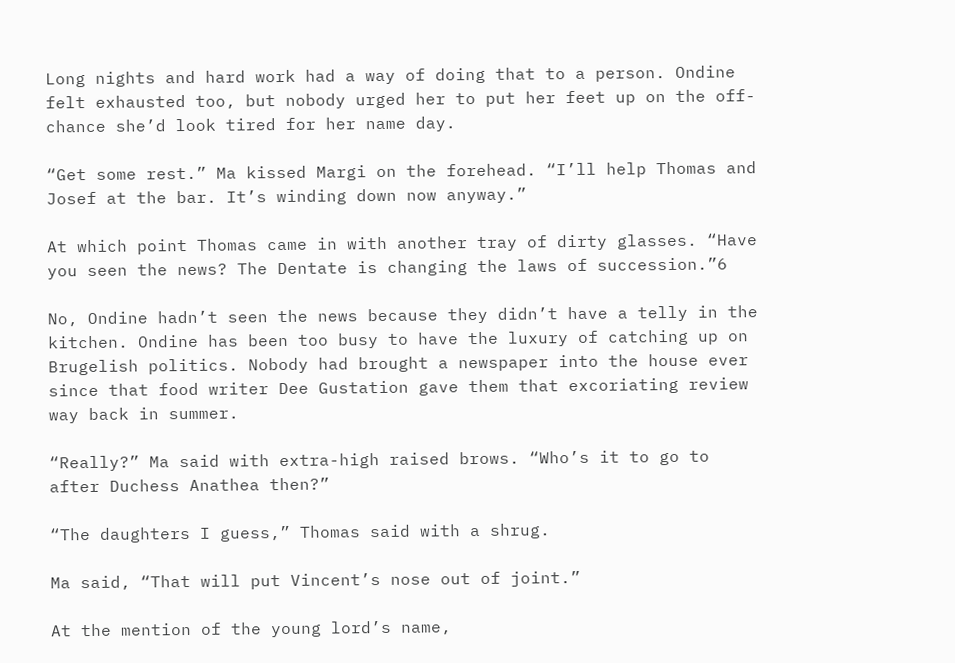Long nights and hard work had a way of doing that to a person. Ondine felt exhausted too, but nobody urged her to put her feet up on the off-chance she’d look tired for her name day.

“Get some rest.” Ma kissed Margi on the forehead. “I’ll help Thomas and Josef at the bar. It’s winding down now anyway.”

At which point Thomas came in with another tray of dirty glasses. “Have you seen the news? The Dentate is changing the laws of succession.”6

No, Ondine hadn’t seen the news because they didn’t have a telly in the kitchen. Ondine has been too busy to have the luxury of catching up on Brugelish politics. Nobody had brought a newspaper into the house ever since that food writer Dee Gustation gave them that excoriating review way back in summer.

“Really?” Ma said with extra-high raised brows. “Who’s it to go to after Duchess Anathea then?”

“The daughters I guess,” Thomas said with a shrug.

Ma said, “That will put Vincent’s nose out of joint.”

At the mention of the young lord’s name,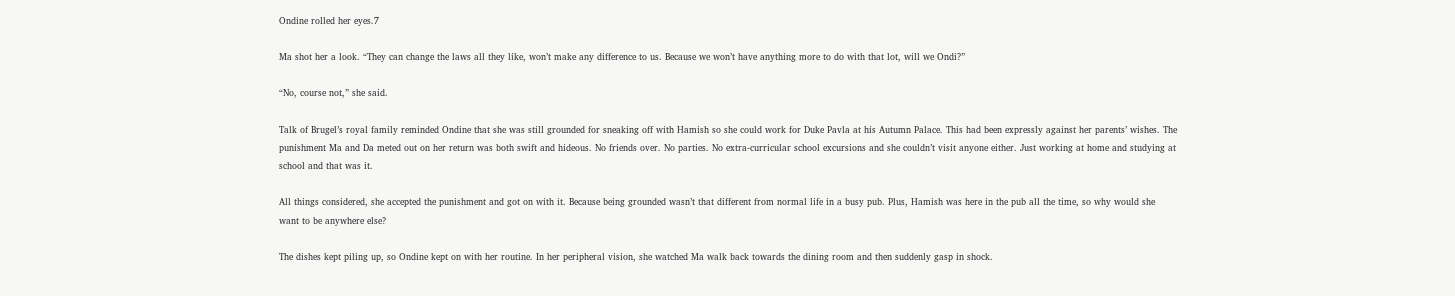Ondine rolled her eyes.7

Ma shot her a look. “They can change the laws all they like, won’t make any difference to us. Because we won’t have anything more to do with that lot, will we Ondi?”

“No, course not,” she said.

Talk of Brugel’s royal family reminded Ondine that she was still grounded for sneaking off with Hamish so she could work for Duke Pavla at his Autumn Palace. This had been expressly against her parents’ wishes. The punishment Ma and Da meted out on her return was both swift and hideous. No friends over. No parties. No extra-curricular school excursions and she couldn’t visit anyone either. Just working at home and studying at school and that was it.

All things considered, she accepted the punishment and got on with it. Because being grounded wasn’t that different from normal life in a busy pub. Plus, Hamish was here in the pub all the time, so why would she want to be anywhere else?

The dishes kept piling up, so Ondine kept on with her routine. In her peripheral vision, she watched Ma walk back towards the dining room and then suddenly gasp in shock.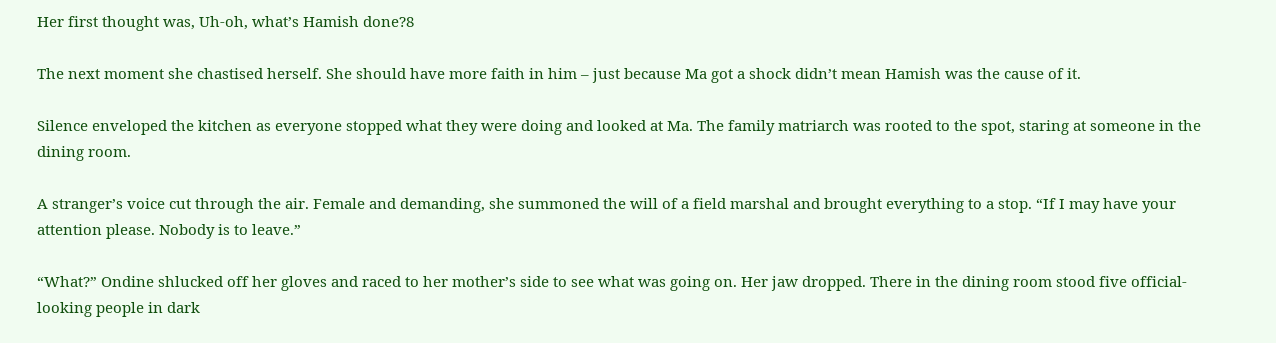Her first thought was, Uh-oh, what’s Hamish done?8

The next moment she chastised herself. She should have more faith in him – just because Ma got a shock didn’t mean Hamish was the cause of it.

Silence enveloped the kitchen as everyone stopped what they were doing and looked at Ma. The family matriarch was rooted to the spot, staring at someone in the dining room.

A stranger’s voice cut through the air. Female and demanding, she summoned the will of a field marshal and brought everything to a stop. “If I may have your attention please. Nobody is to leave.”

“What?” Ondine shlucked off her gloves and raced to her mother’s side to see what was going on. Her jaw dropped. There in the dining room stood five official- looking people in dark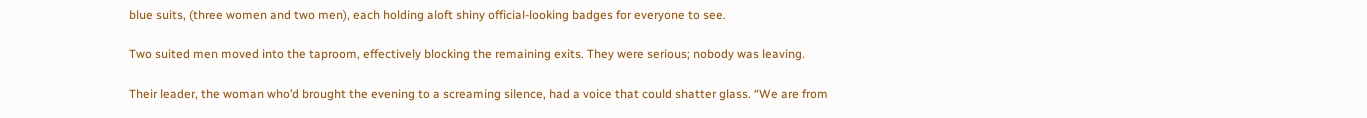blue suits, (three women and two men), each holding aloft shiny official-looking badges for everyone to see.

Two suited men moved into the taproom, effectively blocking the remaining exits. They were serious; nobody was leaving.

Their leader, the woman who’d brought the evening to a screaming silence, had a voice that could shatter glass. “We are from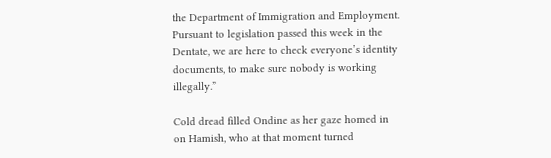the Department of Immigration and Employment. Pursuant to legislation passed this week in the Dentate, we are here to check everyone’s identity documents, to make sure nobody is working illegally.”

Cold dread filled Ondine as her gaze homed in on Hamish, who at that moment turned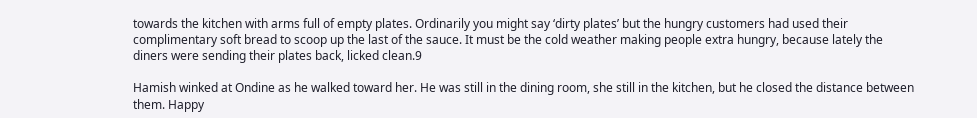towards the kitchen with arms full of empty plates. Ordinarily you might say ‘dirty plates’ but the hungry customers had used their complimentary soft bread to scoop up the last of the sauce. It must be the cold weather making people extra hungry, because lately the diners were sending their plates back, licked clean.9

Hamish winked at Ondine as he walked toward her. He was still in the dining room, she still in the kitchen, but he closed the distance between them. Happy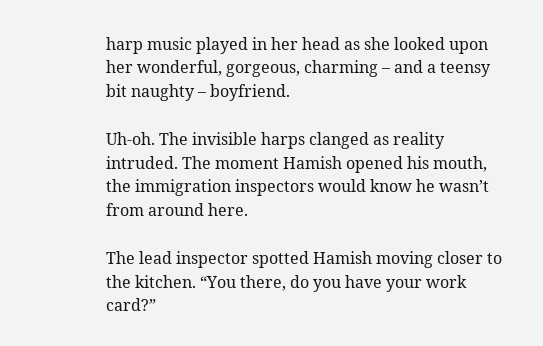harp music played in her head as she looked upon her wonderful, gorgeous, charming – and a teensy bit naughty – boyfriend.

Uh-oh. The invisible harps clanged as reality intruded. The moment Hamish opened his mouth, the immigration inspectors would know he wasn’t from around here.

The lead inspector spotted Hamish moving closer to the kitchen. “You there, do you have your work card?”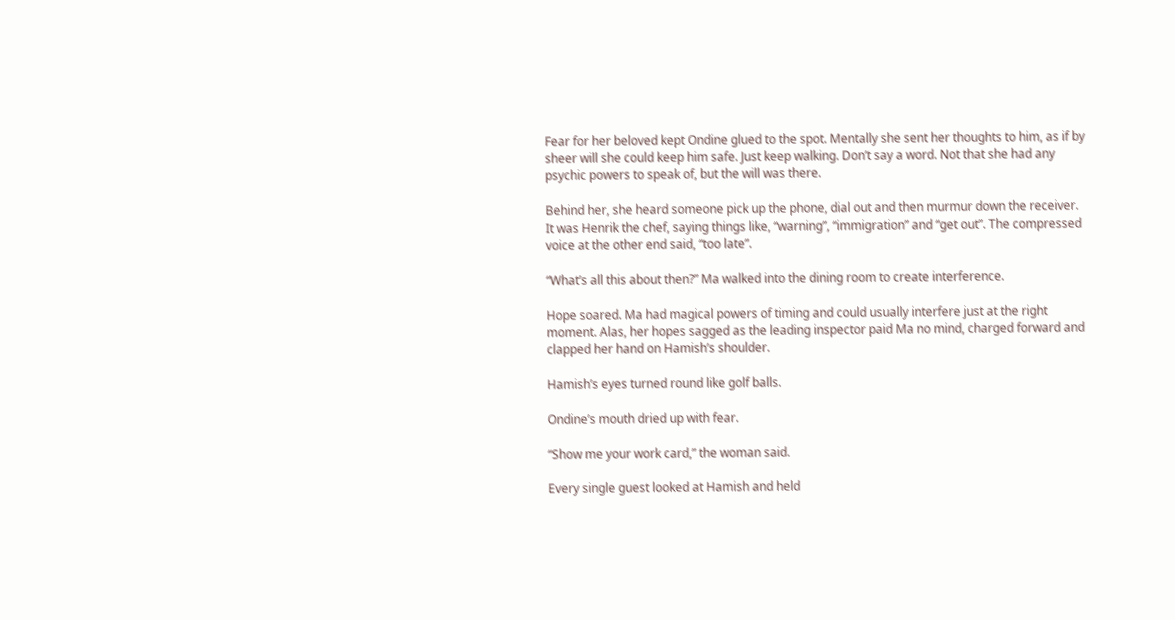Fear for her beloved kept Ondine glued to the spot. Mentally she sent her thoughts to him, as if by sheer will she could keep him safe. Just keep walking. Don’t say a word. Not that she had any psychic powers to speak of, but the will was there.

Behind her, she heard someone pick up the phone, dial out and then murmur down the receiver. It was Henrik the chef, saying things like, “warning”, “immigration” and “get out”. The compressed voice at the other end said, “too late”.

“What’s all this about then?” Ma walked into the dining room to create interference.

Hope soared. Ma had magical powers of timing and could usually interfere just at the right moment. Alas, her hopes sagged as the leading inspector paid Ma no mind, charged forward and clapped her hand on Hamish’s shoulder.

Hamish’s eyes turned round like golf balls.

Ondine’s mouth dried up with fear.

“Show me your work card,” the woman said.

Every single guest looked at Hamish and held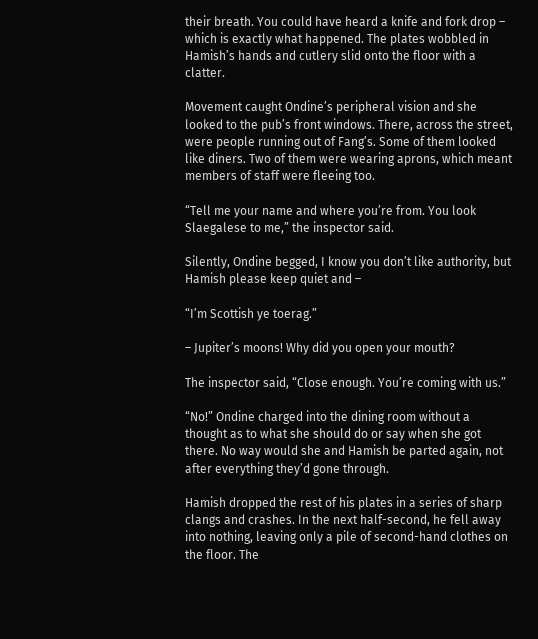their breath. You could have heard a knife and fork drop – which is exactly what happened. The plates wobbled in Hamish’s hands and cutlery slid onto the floor with a clatter.

Movement caught Ondine’s peripheral vision and she looked to the pub’s front windows. There, across the street, were people running out of Fang’s. Some of them looked like diners. Two of them were wearing aprons, which meant members of staff were fleeing too.

“Tell me your name and where you’re from. You look Slaegalese to me,” the inspector said.

Silently, Ondine begged, I know you don’t like authority, but Hamish please keep quiet and –

“I’m Scottish ye toerag.”

– Jupiter’s moons! Why did you open your mouth?

The inspector said, “Close enough. You’re coming with us.”

“No!” Ondine charged into the dining room without a thought as to what she should do or say when she got there. No way would she and Hamish be parted again, not after everything they’d gone through.

Hamish dropped the rest of his plates in a series of sharp clangs and crashes. In the next half-second, he fell away into nothing, leaving only a pile of second-hand clothes on the floor. The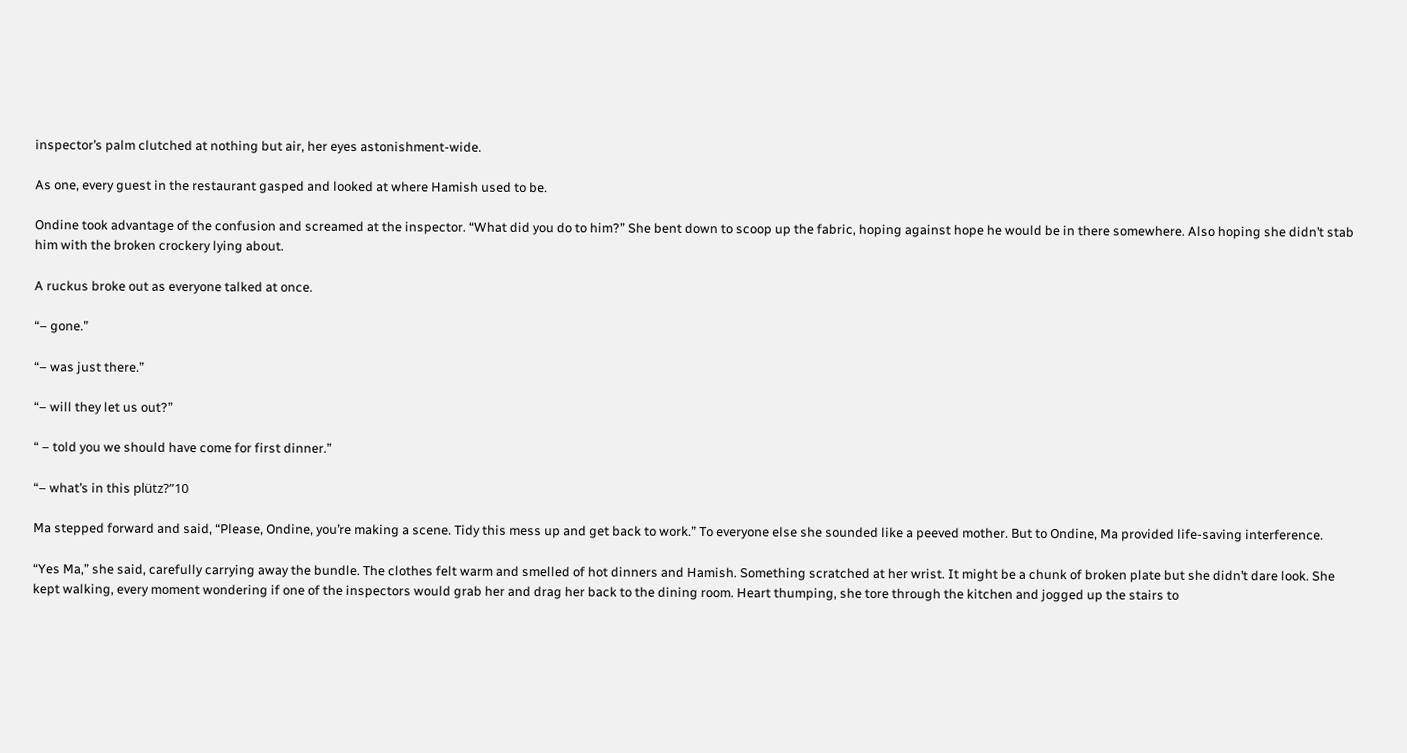inspector’s palm clutched at nothing but air, her eyes astonishment-wide.

As one, every guest in the restaurant gasped and looked at where Hamish used to be.

Ondine took advantage of the confusion and screamed at the inspector. “What did you do to him?” She bent down to scoop up the fabric, hoping against hope he would be in there somewhere. Also hoping she didn’t stab him with the broken crockery lying about.

A ruckus broke out as everyone talked at once.

“– gone.”

“– was just there.”

“– will they let us out?”

“ – told you we should have come for first dinner.”

“– what’s in this plütz?”10

Ma stepped forward and said, “Please, Ondine, you’re making a scene. Tidy this mess up and get back to work.” To everyone else she sounded like a peeved mother. But to Ondine, Ma provided life-saving interference.

“Yes Ma,” she said, carefully carrying away the bundle. The clothes felt warm and smelled of hot dinners and Hamish. Something scratched at her wrist. It might be a chunk of broken plate but she didn’t dare look. She kept walking, every moment wondering if one of the inspectors would grab her and drag her back to the dining room. Heart thumping, she tore through the kitchen and jogged up the stairs to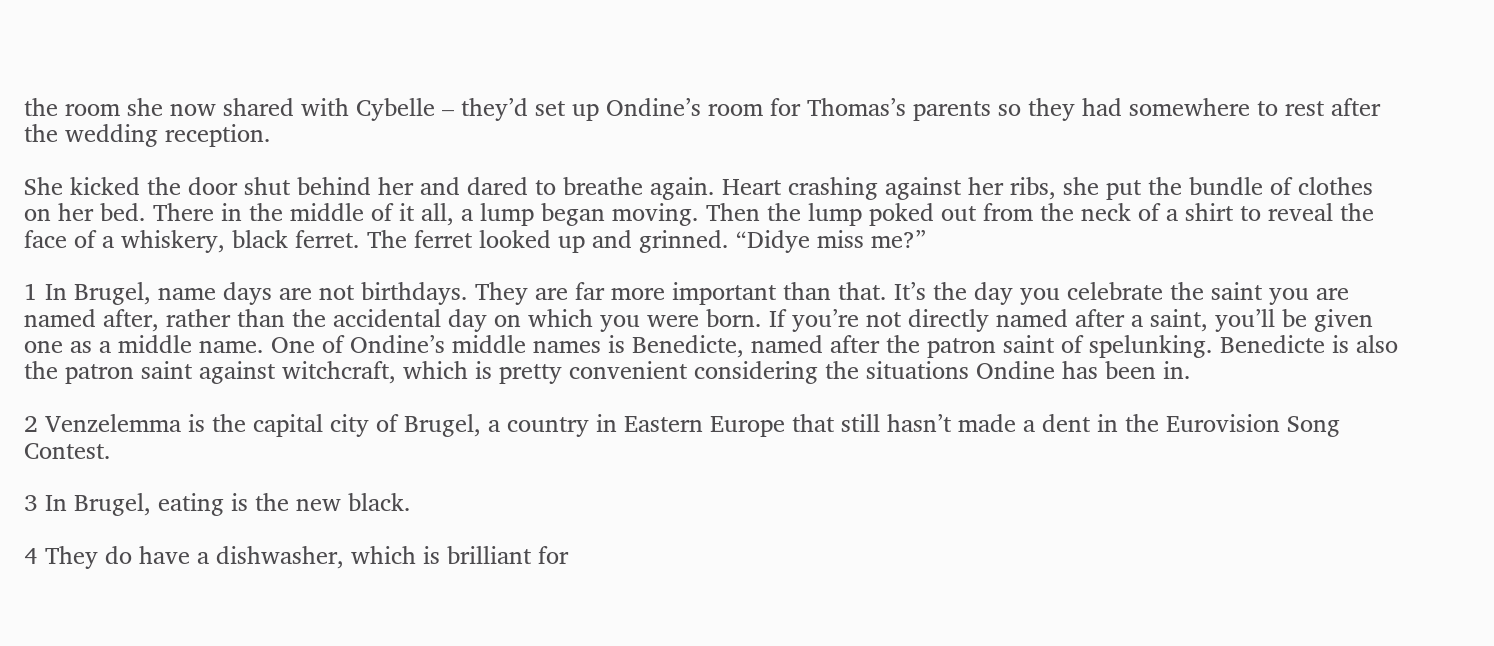the room she now shared with Cybelle – they’d set up Ondine’s room for Thomas’s parents so they had somewhere to rest after the wedding reception.

She kicked the door shut behind her and dared to breathe again. Heart crashing against her ribs, she put the bundle of clothes on her bed. There in the middle of it all, a lump began moving. Then the lump poked out from the neck of a shirt to reveal the face of a whiskery, black ferret. The ferret looked up and grinned. “Didye miss me?”

1 In Brugel, name days are not birthdays. They are far more important than that. It’s the day you celebrate the saint you are named after, rather than the accidental day on which you were born. If you’re not directly named after a saint, you’ll be given one as a middle name. One of Ondine’s middle names is Benedicte, named after the patron saint of spelunking. Benedicte is also the patron saint against witchcraft, which is pretty convenient considering the situations Ondine has been in.

2 Venzelemma is the capital city of Brugel, a country in Eastern Europe that still hasn’t made a dent in the Eurovision Song Contest.

3 In Brugel, eating is the new black.

4 They do have a dishwasher, which is brilliant for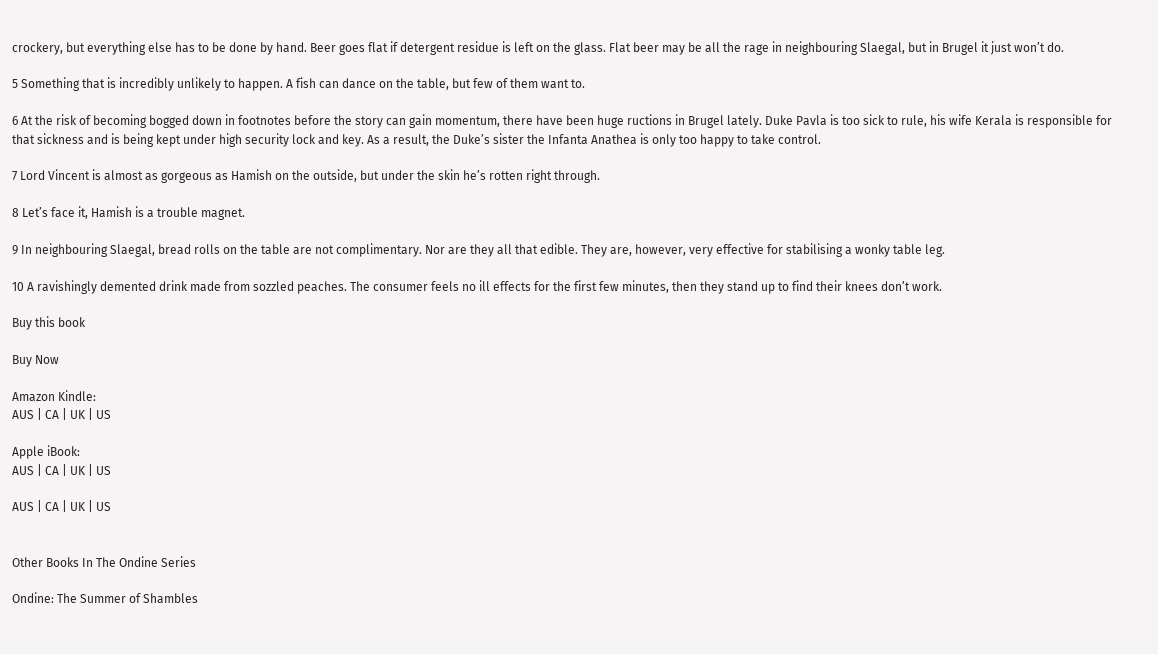crockery, but everything else has to be done by hand. Beer goes flat if detergent residue is left on the glass. Flat beer may be all the rage in neighbouring Slaegal, but in Brugel it just won’t do.

5 Something that is incredibly unlikely to happen. A fish can dance on the table, but few of them want to.

6 At the risk of becoming bogged down in footnotes before the story can gain momentum, there have been huge ructions in Brugel lately. Duke Pavla is too sick to rule, his wife Kerala is responsible for that sickness and is being kept under high security lock and key. As a result, the Duke’s sister the Infanta Anathea is only too happy to take control.

7 Lord Vincent is almost as gorgeous as Hamish on the outside, but under the skin he’s rotten right through.

8 Let’s face it, Hamish is a trouble magnet.

9 In neighbouring Slaegal, bread rolls on the table are not complimentary. Nor are they all that edible. They are, however, very effective for stabilising a wonky table leg.

10 A ravishingly demented drink made from sozzled peaches. The consumer feels no ill effects for the first few minutes, then they stand up to find their knees don’t work.

Buy this book

Buy Now

Amazon Kindle:
AUS | CA | UK | US

Apple iBook:
AUS | CA | UK | US

AUS | CA | UK | US


Other Books In The Ondine Series

Ondine: The Summer of Shambles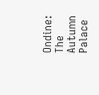Ondine: The Autumn Palace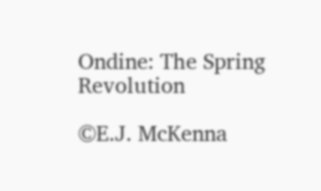Ondine: The Spring Revolution

©E.J. McKenna